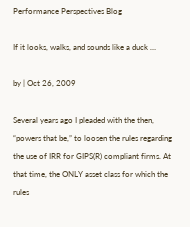Performance Perspectives Blog

If it looks, walks, and sounds like a duck …

by | Oct 26, 2009

Several years ago I pleaded with the then, “powers that be,” to loosen the rules regarding the use of IRR for GIPS(R) compliant firms. At that time, the ONLY asset class for which the rules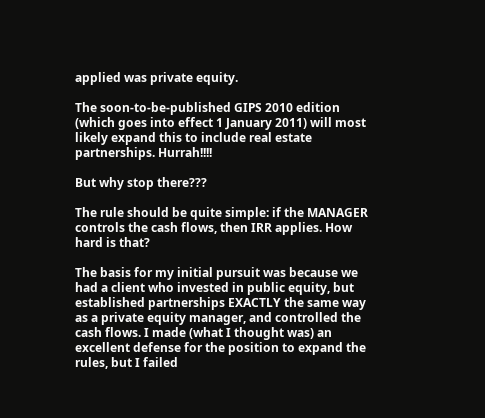applied was private equity.

The soon-to-be-published GIPS 2010 edition (which goes into effect 1 January 2011) will most likely expand this to include real estate partnerships. Hurrah!!!!

But why stop there???

The rule should be quite simple: if the MANAGER controls the cash flows, then IRR applies. How hard is that?

The basis for my initial pursuit was because we had a client who invested in public equity, but established partnerships EXACTLY the same way as a private equity manager, and controlled the cash flows. I made (what I thought was) an excellent defense for the position to expand the rules, but I failed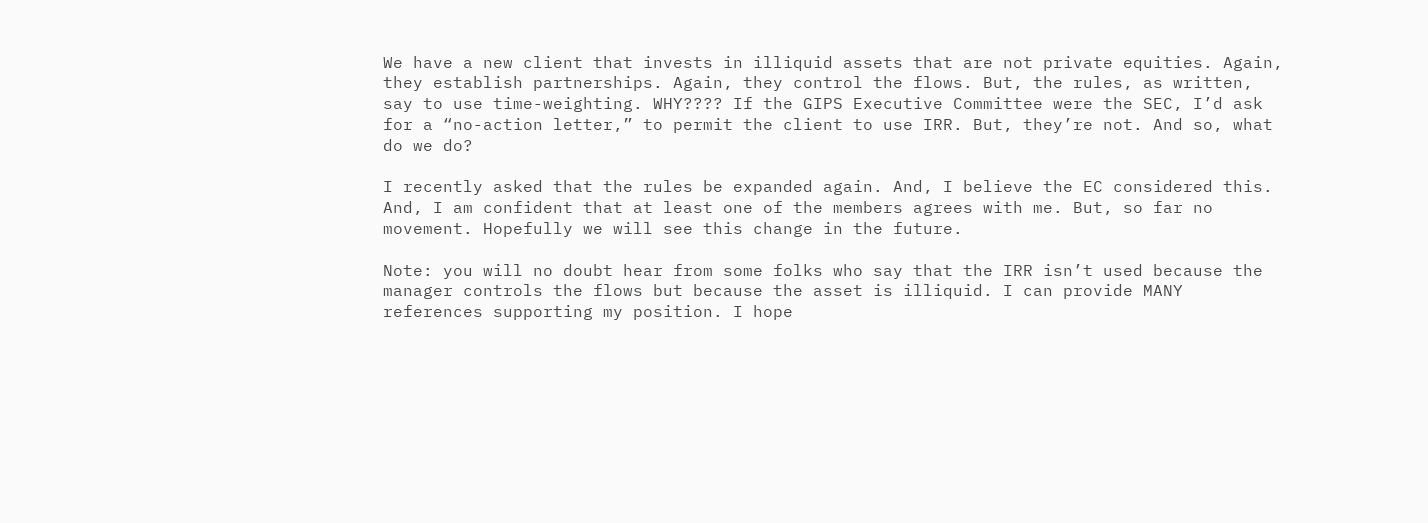We have a new client that invests in illiquid assets that are not private equities. Again, they establish partnerships. Again, they control the flows. But, the rules, as written, say to use time-weighting. WHY???? If the GIPS Executive Committee were the SEC, I’d ask for a “no-action letter,” to permit the client to use IRR. But, they’re not. And so, what do we do?

I recently asked that the rules be expanded again. And, I believe the EC considered this. And, I am confident that at least one of the members agrees with me. But, so far no movement. Hopefully we will see this change in the future.

Note: you will no doubt hear from some folks who say that the IRR isn’t used because the manager controls the flows but because the asset is illiquid. I can provide MANY references supporting my position. I hope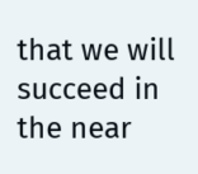that we will succeed in the near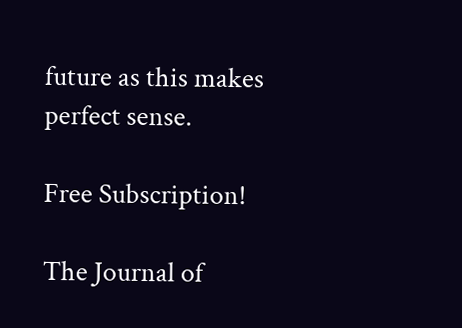future as this makes perfect sense.

Free Subscription!

The Journal of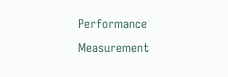Performance Measurement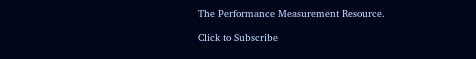The Performance Measurement Resource.

Click to Subscribe